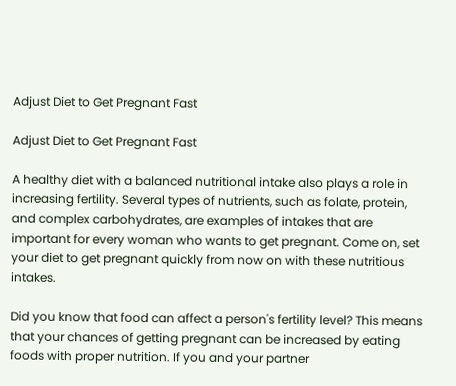Adjust Diet to Get Pregnant Fast

Adjust Diet to Get Pregnant Fast

A healthy diet with a balanced nutritional intake also plays a role in increasing fertility. Several types of nutrients, such as folate, protein, and complex carbohydrates, are examples of intakes that are important for every woman who wants to get pregnant. Come on, set your diet to get pregnant quickly from now on with these nutritious intakes.

Did you know that food can affect a person's fertility level? This means that your chances of getting pregnant can be increased by eating foods with proper nutrition. If you and your partner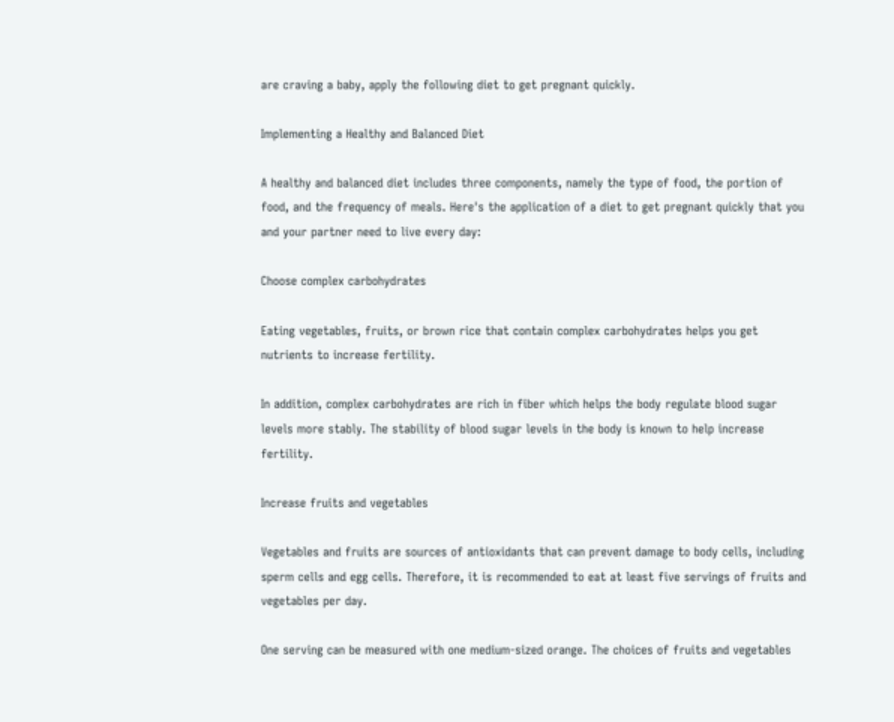are craving a baby, apply the following diet to get pregnant quickly.

Implementing a Healthy and Balanced Diet

A healthy and balanced diet includes three components, namely the type of food, the portion of food, and the frequency of meals. Here's the application of a diet to get pregnant quickly that you and your partner need to live every day:

Choose complex carbohydrates

Eating vegetables, fruits, or brown rice that contain complex carbohydrates helps you get nutrients to increase fertility.

In addition, complex carbohydrates are rich in fiber which helps the body regulate blood sugar levels more stably. The stability of blood sugar levels in the body is known to help increase fertility.

Increase fruits and vegetables

Vegetables and fruits are sources of antioxidants that can prevent damage to body cells, including sperm cells and egg cells. Therefore, it is recommended to eat at least five servings of fruits and vegetables per day.

One serving can be measured with one medium-sized orange. The choices of fruits and vegetables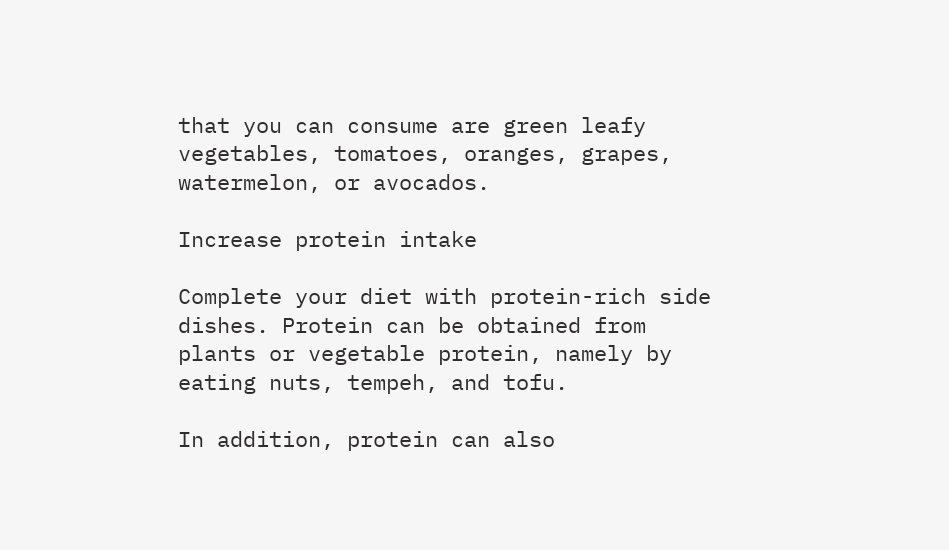that you can consume are green leafy vegetables, tomatoes, oranges, grapes, watermelon, or avocados.

Increase protein intake

Complete your diet with protein-rich side dishes. Protein can be obtained from plants or vegetable protein, namely by eating nuts, tempeh, and tofu.

In addition, protein can also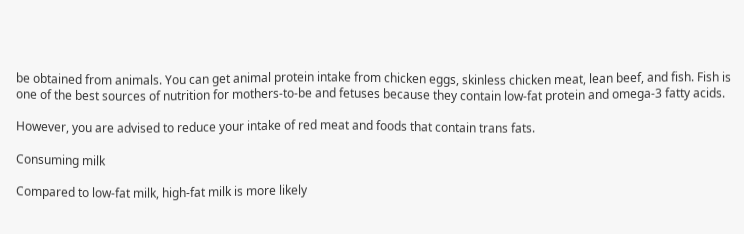be obtained from animals. You can get animal protein intake from chicken eggs, skinless chicken meat, lean beef, and fish. Fish is one of the best sources of nutrition for mothers-to-be and fetuses because they contain low-fat protein and omega-3 fatty acids.

However, you are advised to reduce your intake of red meat and foods that contain trans fats.

Consuming milk

Compared to low-fat milk, high-fat milk is more likely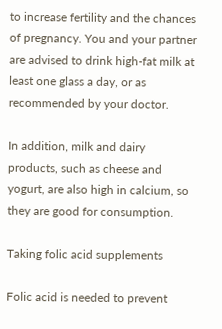to increase fertility and the chances of pregnancy. You and your partner are advised to drink high-fat milk at least one glass a day, or as recommended by your doctor.

In addition, milk and dairy products, such as cheese and yogurt, are also high in calcium, so they are good for consumption.

Taking folic acid supplements

Folic acid is needed to prevent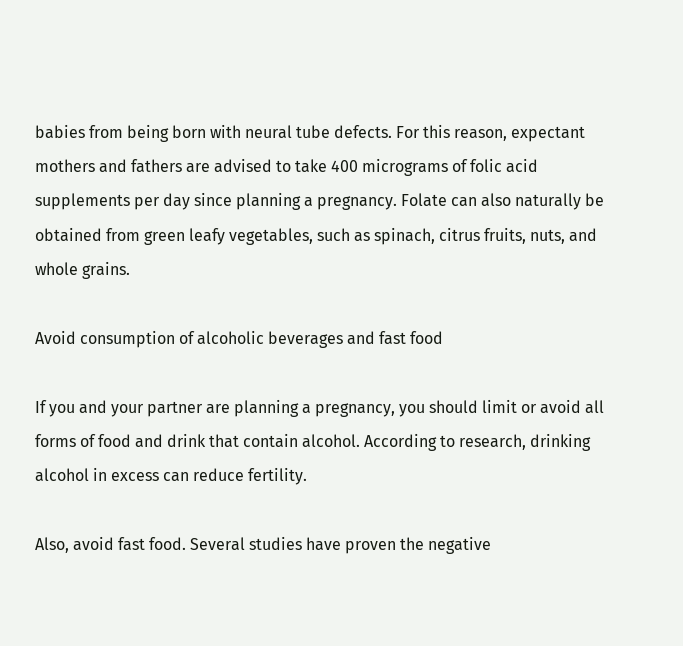babies from being born with neural tube defects. For this reason, expectant mothers and fathers are advised to take 400 micrograms of folic acid supplements per day since planning a pregnancy. Folate can also naturally be obtained from green leafy vegetables, such as spinach, citrus fruits, nuts, and whole grains.

Avoid consumption of alcoholic beverages and fast food

If you and your partner are planning a pregnancy, you should limit or avoid all forms of food and drink that contain alcohol. According to research, drinking alcohol in excess can reduce fertility.

Also, avoid fast food. Several studies have proven the negative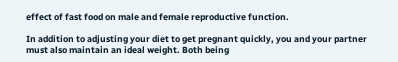effect of fast food on male and female reproductive function.

In addition to adjusting your diet to get pregnant quickly, you and your partner must also maintain an ideal weight. Both being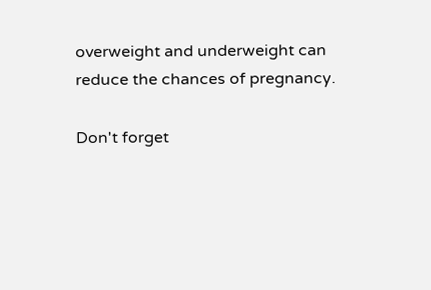overweight and underweight can reduce the chances of pregnancy.

Don't forget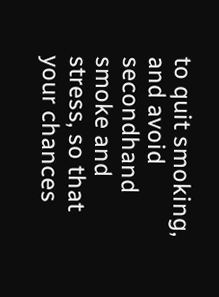to quit smoking, and avoid secondhand smoke and stress, so that your chances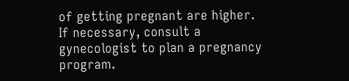of getting pregnant are higher. If necessary, consult a gynecologist to plan a pregnancy program.